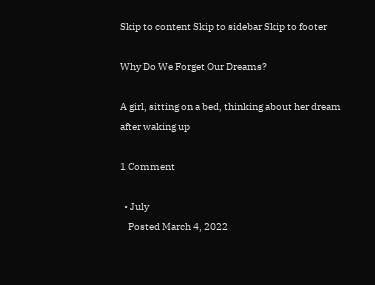Skip to content Skip to sidebar Skip to footer

Why Do We Forget Our Dreams?

A girl, sitting on a bed, thinking about her dream after waking up

1 Comment

  • July
    Posted March 4, 2022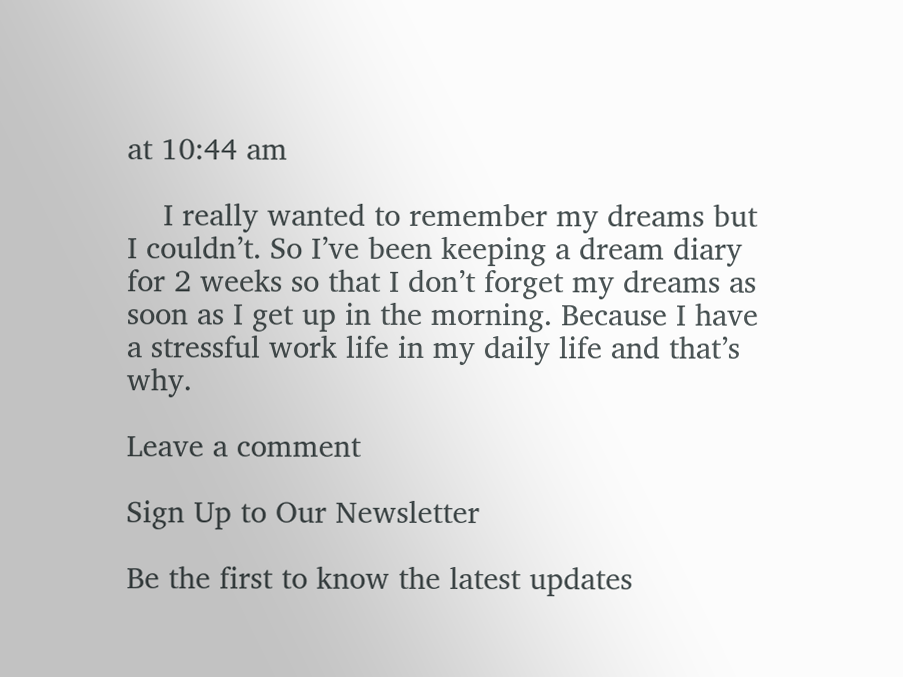at 10:44 am

    I really wanted to remember my dreams but I couldn’t. So I’ve been keeping a dream diary for 2 weeks so that I don’t forget my dreams as soon as I get up in the morning. Because I have a stressful work life in my daily life and that’s why.

Leave a comment

Sign Up to Our Newsletter

Be the first to know the latest updates